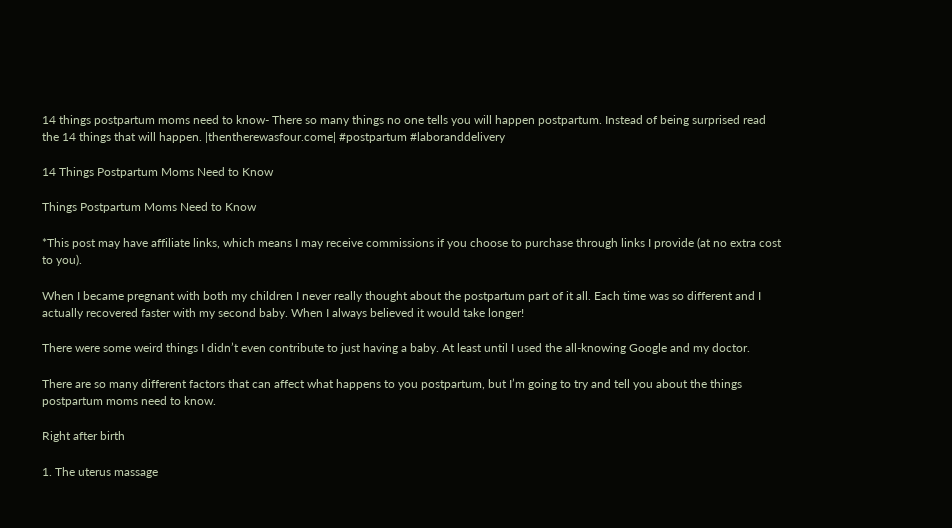14 things postpartum moms need to know- There so many things no one tells you will happen postpartum. Instead of being surprised read the 14 things that will happen. |thentherewasfour.come| #postpartum #laboranddelivery

14 Things Postpartum Moms Need to Know

Things Postpartum Moms Need to Know

*This post may have affiliate links, which means I may receive commissions if you choose to purchase through links I provide (at no extra cost to you).

When I became pregnant with both my children I never really thought about the postpartum part of it all. Each time was so different and I actually recovered faster with my second baby. When I always believed it would take longer!

There were some weird things I didn’t even contribute to just having a baby. At least until I used the all-knowing Google and my doctor.

There are so many different factors that can affect what happens to you postpartum, but I’m going to try and tell you about the things postpartum moms need to know.

Right after birth

1. The uterus massage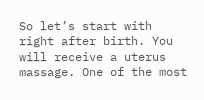So let’s start with right after birth. You will receive a uterus massage. One of the most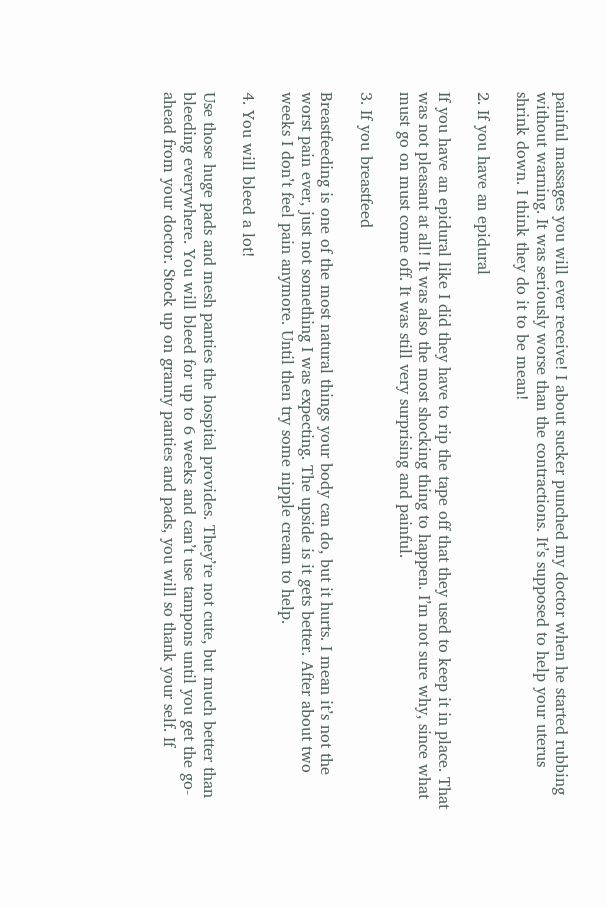painful massages you will ever receive! I about sucker punched my doctor when he started rubbing without warning. It was seriously worse than the contractions. It’s supposed to help your uterus shrink down. I think they do it to be mean!

2. If you have an epidural

If you have an epidural like I did they have to rip the tape off that they used to keep it in place. That was not pleasant at all! It was also the most shocking thing to happen. I’m not sure why, since what must go on must come off. It was still very surprising and painful.

3. If you breastfeed

Breastfeeding is one of the most natural things your body can do, but it hurts. I mean it’s not the worst pain ever, just not something I was expecting. The upside is it gets better. After about two weeks I don’t feel pain anymore. Until then try some nipple cream to help.

4. You will bleed a lot!

Use those huge pads and mesh panties the hospital provides. They’re not cute, but much better than bleeding everywhere. You will bleed for up to 6 weeks and can’t use tampons until you get the go-ahead from your doctor. Stock up on granny panties and pads, you will so thank your self. If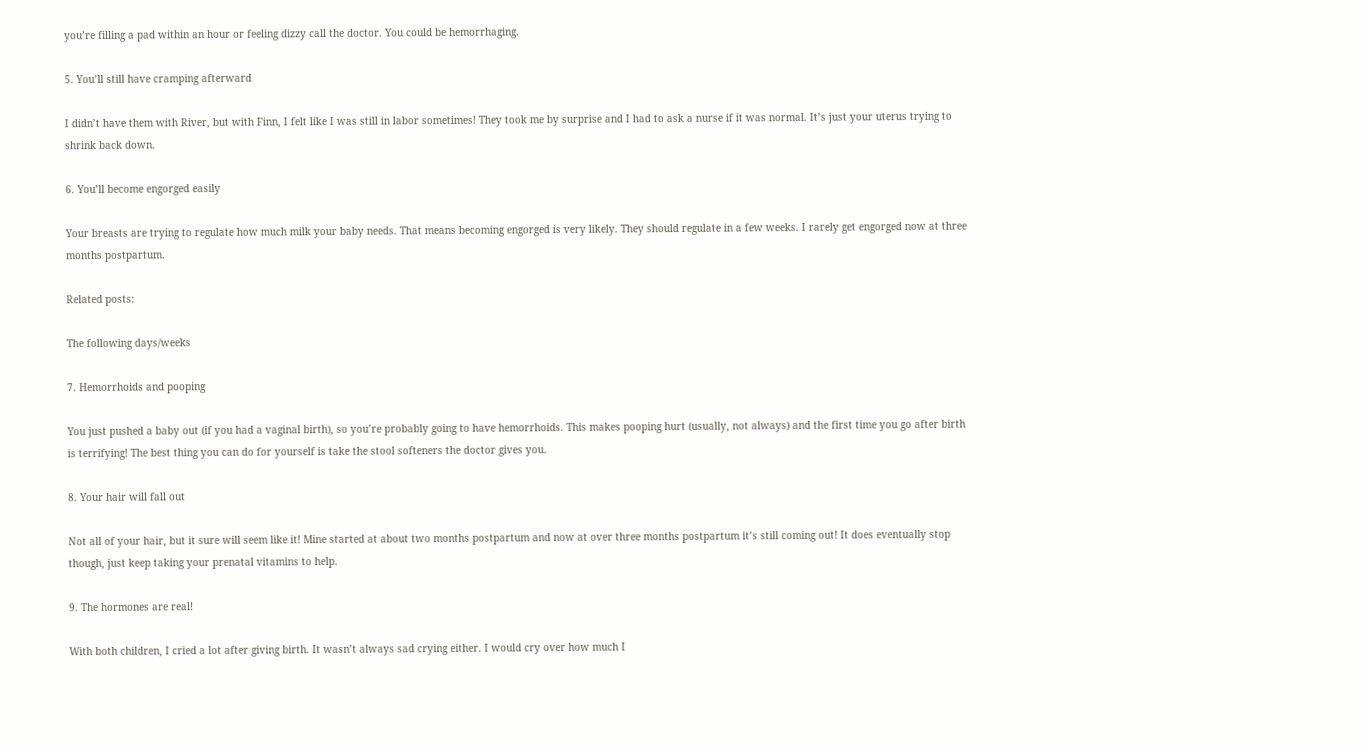you’re filling a pad within an hour or feeling dizzy call the doctor. You could be hemorrhaging.

5. You’ll still have cramping afterward

I didn’t have them with River, but with Finn, I felt like I was still in labor sometimes! They took me by surprise and I had to ask a nurse if it was normal. It’s just your uterus trying to shrink back down.

6. You’ll become engorged easily

Your breasts are trying to regulate how much milk your baby needs. That means becoming engorged is very likely. They should regulate in a few weeks. I rarely get engorged now at three months postpartum.

Related posts:

The following days/weeks

7. Hemorrhoids and pooping

You just pushed a baby out (if you had a vaginal birth), so you’re probably going to have hemorrhoids. This makes pooping hurt (usually, not always) and the first time you go after birth is terrifying! The best thing you can do for yourself is take the stool softeners the doctor gives you.

8. Your hair will fall out

Not all of your hair, but it sure will seem like it! Mine started at about two months postpartum and now at over three months postpartum it’s still coming out! It does eventually stop though, just keep taking your prenatal vitamins to help.

9. The hormones are real!

With both children, I cried a lot after giving birth. It wasn’t always sad crying either. I would cry over how much I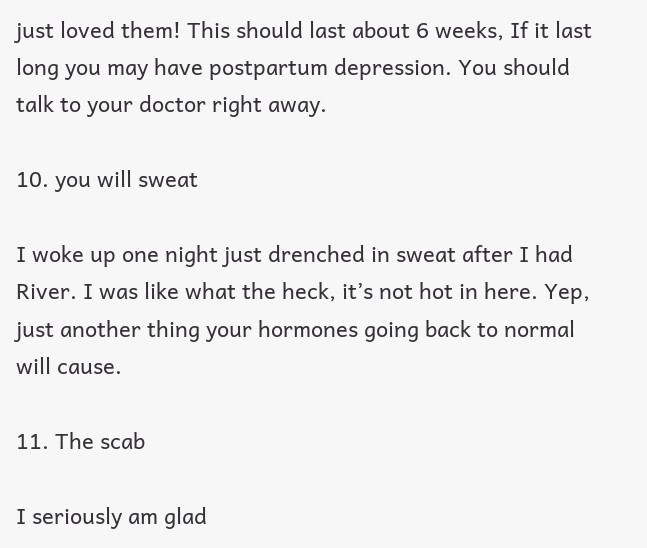just loved them! This should last about 6 weeks, If it last long you may have postpartum depression. You should talk to your doctor right away.

10. you will sweat

I woke up one night just drenched in sweat after I had River. I was like what the heck, it’s not hot in here. Yep, just another thing your hormones going back to normal will cause.

11. The scab

I seriously am glad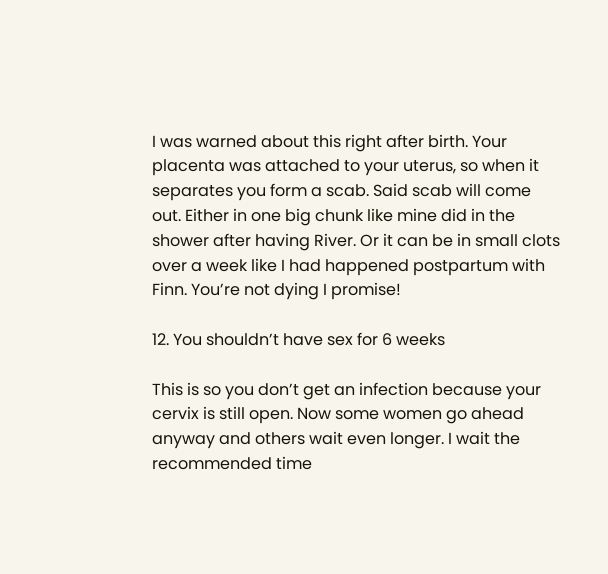I was warned about this right after birth. Your placenta was attached to your uterus, so when it separates you form a scab. Said scab will come out. Either in one big chunk like mine did in the shower after having River. Or it can be in small clots over a week like I had happened postpartum with Finn. You’re not dying I promise!

12. You shouldn’t have sex for 6 weeks

This is so you don’t get an infection because your cervix is still open. Now some women go ahead anyway and others wait even longer. I wait the recommended time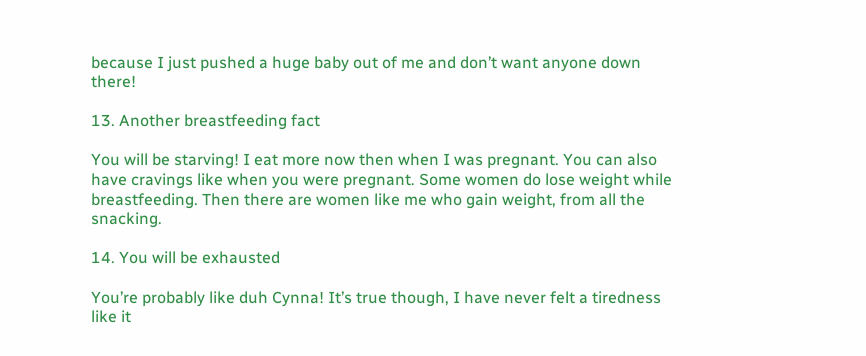because I just pushed a huge baby out of me and don’t want anyone down there!

13. Another breastfeeding fact

You will be starving! I eat more now then when I was pregnant. You can also have cravings like when you were pregnant. Some women do lose weight while breastfeeding. Then there are women like me who gain weight, from all the snacking.

14. You will be exhausted

You’re probably like duh Cynna! It’s true though, I have never felt a tiredness like it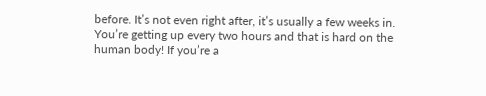before. It’s not even right after, it’s usually a few weeks in. You’re getting up every two hours and that is hard on the human body! If you’re a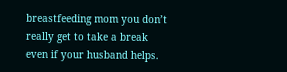breastfeeding mom you don’t really get to take a break even if your husband helps.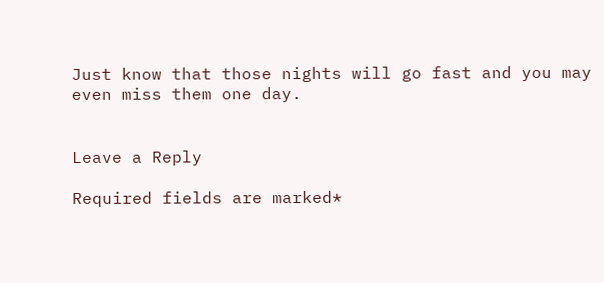Just know that those nights will go fast and you may even miss them one day.


Leave a Reply

Required fields are marked*